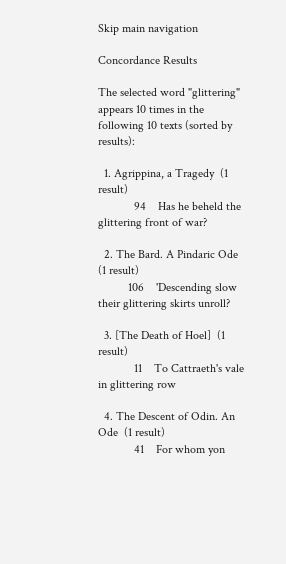Skip main navigation

Concordance Results

The selected word "glittering" appears 10 times in the following 10 texts (sorted by results):

  1. Agrippina, a Tragedy  (1 result)
            94    Has he beheld the glittering front of war?

  2. The Bard. A Pindaric Ode  (1 result)
          106    'Descending slow their glittering skirts unroll?

  3. [The Death of Hoel]  (1 result)
            11    To Cattraeth's vale in glittering row

  4. The Descent of Odin. An Ode  (1 result)
            41    For whom yon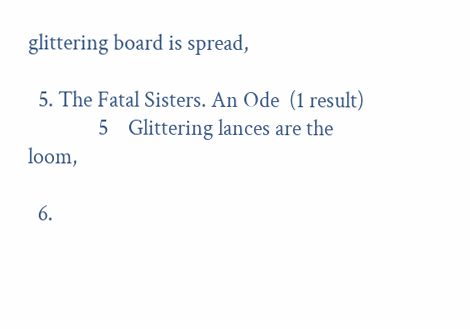glittering board is spread,

  5. The Fatal Sisters. An Ode  (1 result)
              5    Glittering lances are the loom,

  6.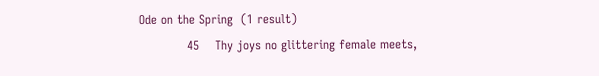Ode on the Spring  (1 result)
            45    Thy joys no glittering female meets,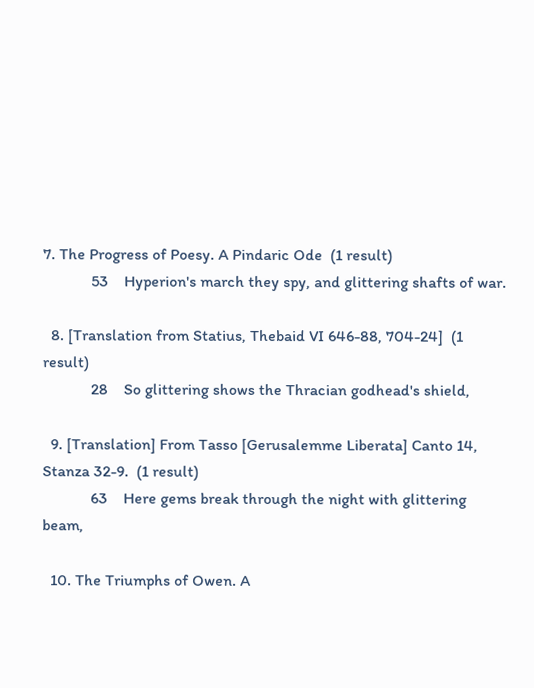7. The Progress of Poesy. A Pindaric Ode  (1 result)
            53    Hyperion's march they spy, and glittering shafts of war.

  8. [Translation from Statius, Thebaid VI 646-88, 704-24]  (1 result)
            28    So glittering shows the Thracian godhead's shield,

  9. [Translation] From Tasso [Gerusalemme Liberata] Canto 14, Stanza 32-9.  (1 result)
            63    Here gems break through the night with glittering beam,

  10. The Triumphs of Owen. A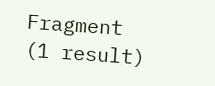Fragment  (1 result)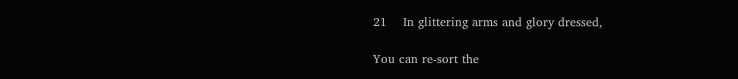21    In glittering arms and glory dressed,

You can re-sort the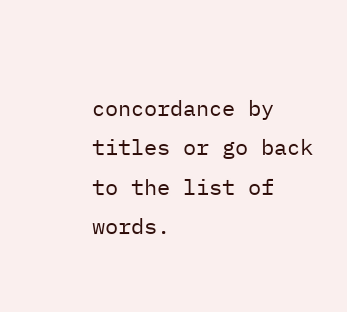concordance by titles or go back to the list of words.